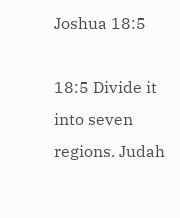Joshua 18:5

18:5 Divide it into seven regions. Judah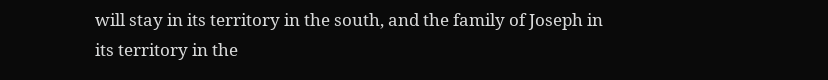will stay in its territory in the south, and the family of Joseph in its territory in the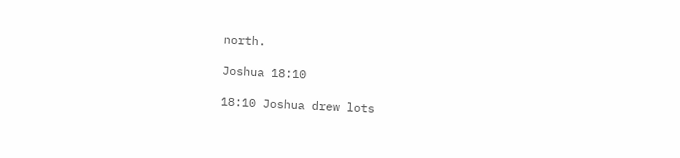north.

Joshua 18:10

18:10 Joshua drew lots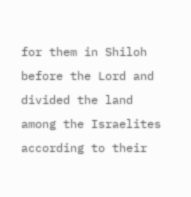for them in Shiloh before the Lord and divided the land among the Israelites according to their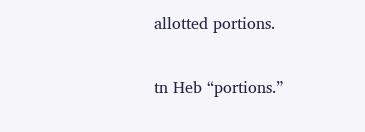allotted portions.

tn Heb “portions.”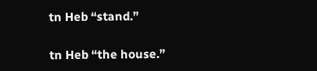tn Heb “stand.”

tn Heb “the house.”